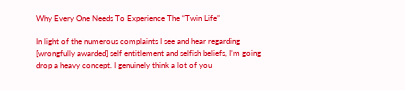Why Every One Needs To Experience The “Twin Life”

In light of the numerous complaints I see and hear regarding [wrongfully awarded] self entitlement and selfish beliefs, I’m going drop a heavy concept. I genuinely think a lot of you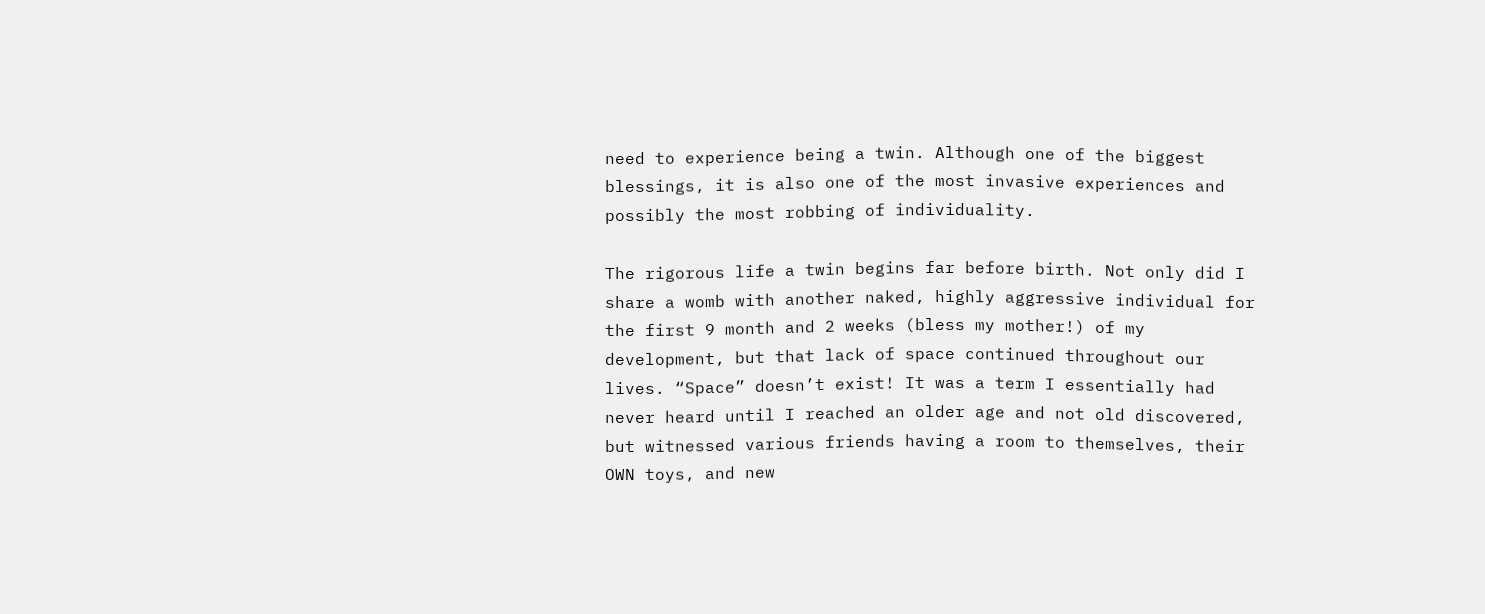need to experience being a twin. Although one of the biggest blessings, it is also one of the most invasive experiences and possibly the most robbing of individuality.

The rigorous life a twin begins far before birth. Not only did I share a womb with another naked, highly aggressive individual for the first 9 month and 2 weeks (bless my mother!) of my development, but that lack of space continued throughout our lives. “Space” doesn’t exist! It was a term I essentially had never heard until I reached an older age and not old discovered, but witnessed various friends having a room to themselves, their OWN toys, and new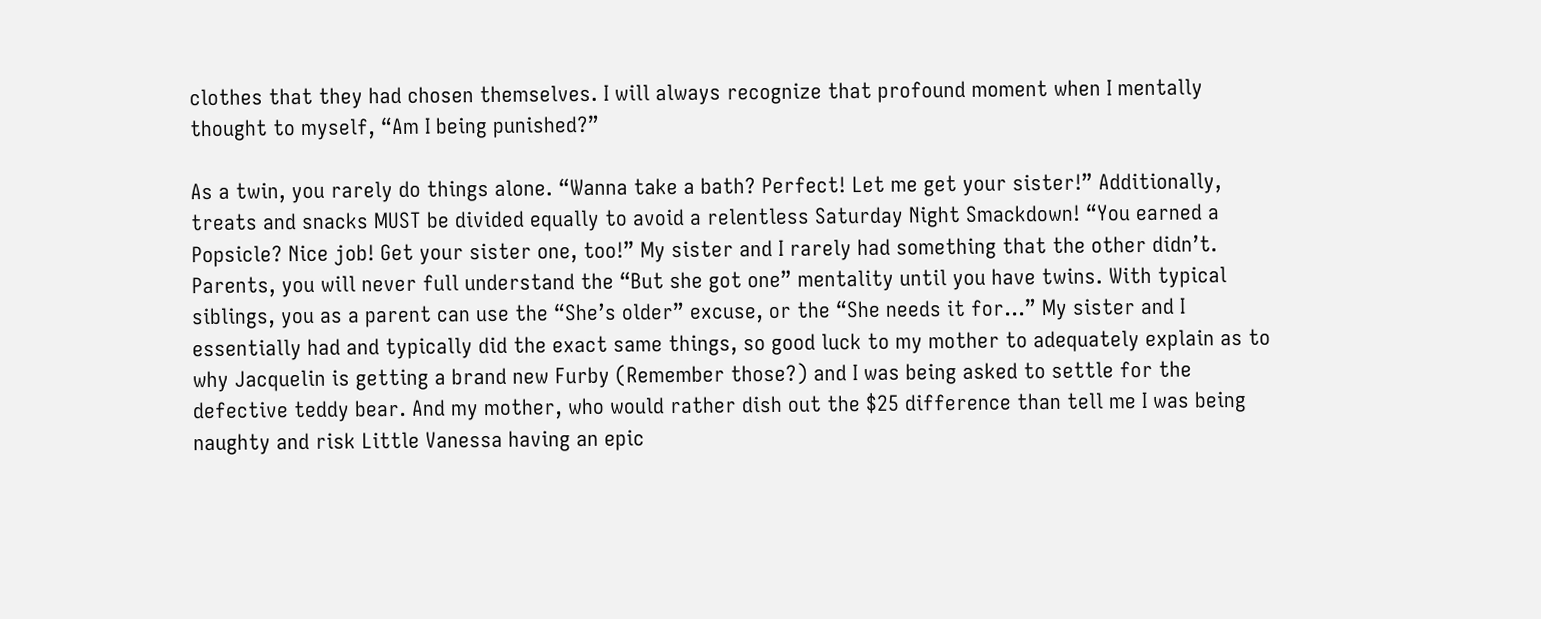clothes that they had chosen themselves. I will always recognize that profound moment when I mentally thought to myself, “Am I being punished?”

As a twin, you rarely do things alone. “Wanna take a bath? Perfect! Let me get your sister!” Additionally, treats and snacks MUST be divided equally to avoid a relentless Saturday Night Smackdown! “You earned a Popsicle? Nice job! Get your sister one, too!” My sister and I rarely had something that the other didn’t. Parents, you will never full understand the “But she got one” mentality until you have twins. With typical siblings, you as a parent can use the “She’s older” excuse, or the “She needs it for…” My sister and I essentially had and typically did the exact same things, so good luck to my mother to adequately explain as to why Jacquelin is getting a brand new Furby (Remember those?) and I was being asked to settle for the defective teddy bear. And my mother, who would rather dish out the $25 difference than tell me I was being naughty and risk Little Vanessa having an epic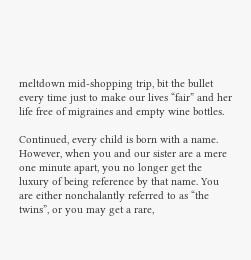meltdown mid-shopping trip, bit the bullet every time just to make our lives “fair” and her life free of migraines and empty wine bottles.

Continued, every child is born with a name. However, when you and our sister are a mere one minute apart, you no longer get the luxury of being reference by that name. You are either nonchalantly referred to as “the twins”, or you may get a rare,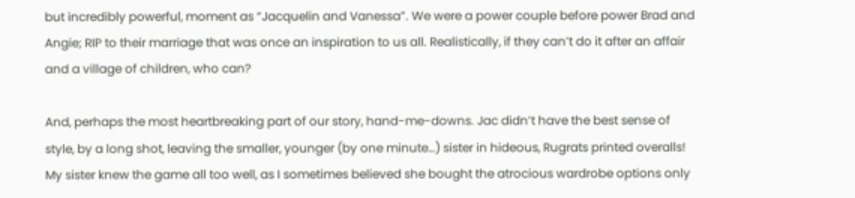but incredibly powerful, moment as “Jacquelin and Vanessa”. We were a power couple before power Brad and Angie; RIP to their marriage that was once an inspiration to us all. Realistically, if they can’t do it after an affair and a village of children, who can?

And, perhaps the most heartbreaking part of our story, hand-me-downs. Jac didn’t have the best sense of style, by a long shot, leaving the smaller, younger (by one minute…) sister in hideous, Rugrats printed overalls! My sister knew the game all too well, as I sometimes believed she bought the atrocious wardrobe options only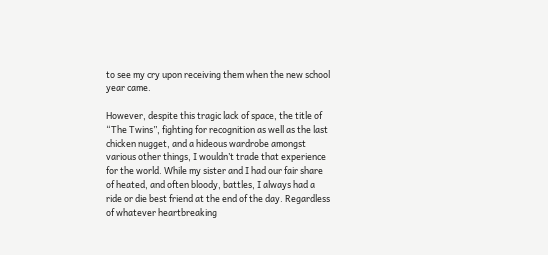to see my cry upon receiving them when the new school year came.

However, despite this tragic lack of space, the title of “The Twins”, fighting for recognition as well as the last chicken nugget, and a hideous wardrobe amongst various other things, I wouldn’t trade that experience for the world. While my sister and I had our fair share of heated, and often bloody, battles, I always had a ride or die best friend at the end of the day. Regardless of whatever heartbreaking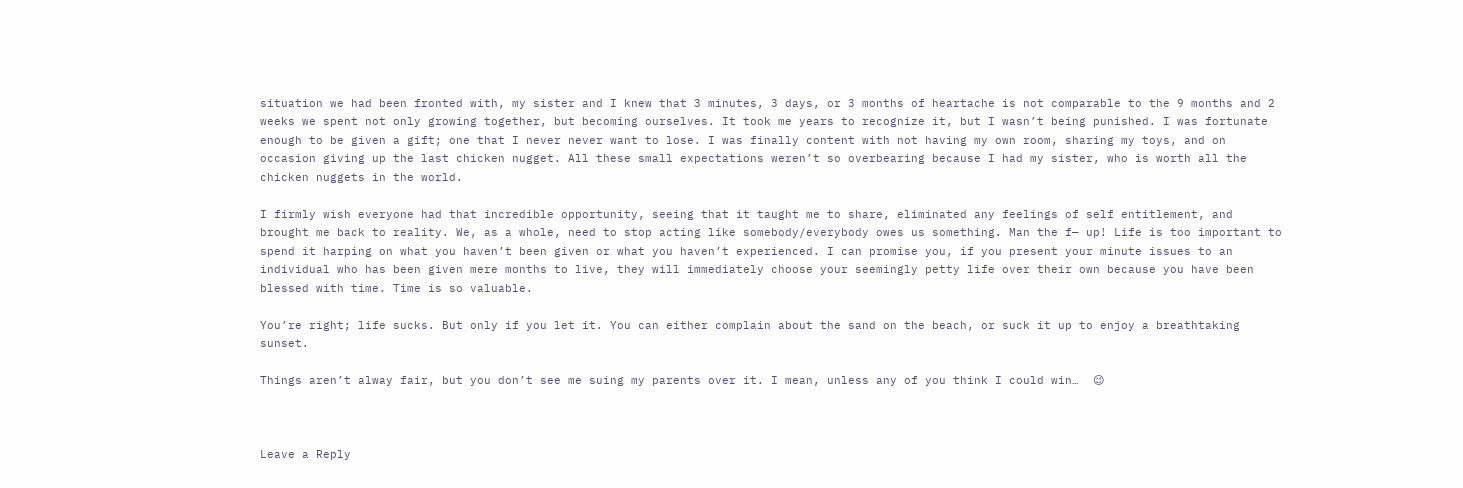situation we had been fronted with, my sister and I knew that 3 minutes, 3 days, or 3 months of heartache is not comparable to the 9 months and 2 weeks we spent not only growing together, but becoming ourselves. It took me years to recognize it, but I wasn’t being punished. I was fortunate enough to be given a gift; one that I never never want to lose. I was finally content with not having my own room, sharing my toys, and on occasion giving up the last chicken nugget. All these small expectations weren’t so overbearing because I had my sister, who is worth all the chicken nuggets in the world.

I firmly wish everyone had that incredible opportunity, seeing that it taught me to share, eliminated any feelings of self entitlement, and brought me back to reality. We, as a whole, need to stop acting like somebody/everybody owes us something. Man the f— up! Life is too important to spend it harping on what you haven’t been given or what you haven’t experienced. I can promise you, if you present your minute issues to an individual who has been given mere months to live, they will immediately choose your seemingly petty life over their own because you have been blessed with time. Time is so valuable.

You’re right; life sucks. But only if you let it. You can either complain about the sand on the beach, or suck it up to enjoy a breathtaking sunset.

Things aren’t alway fair, but you don’t see me suing my parents over it. I mean, unless any of you think I could win…  😉



Leave a Reply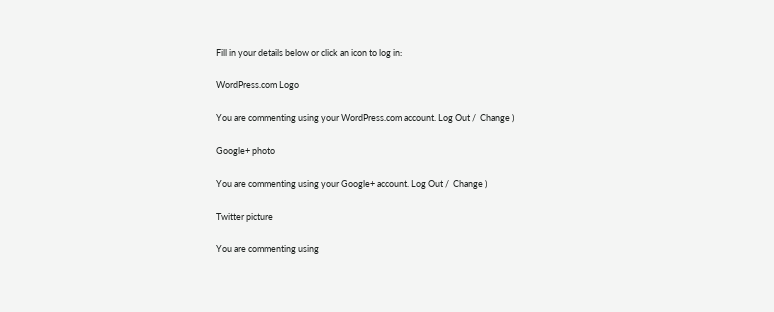Fill in your details below or click an icon to log in:

WordPress.com Logo

You are commenting using your WordPress.com account. Log Out /  Change )

Google+ photo

You are commenting using your Google+ account. Log Out /  Change )

Twitter picture

You are commenting using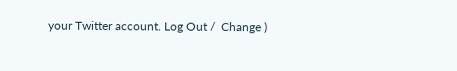your Twitter account. Log Out /  Change )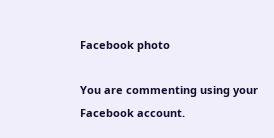Facebook photo

You are commenting using your Facebook account.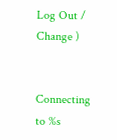Log Out /  Change )


Connecting to %s